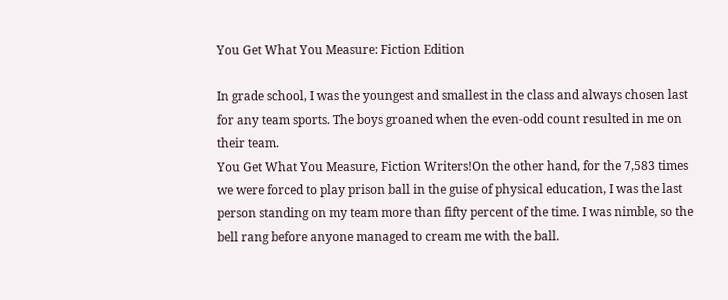You Get What You Measure: Fiction Edition

In grade school, I was the youngest and smallest in the class and always chosen last for any team sports. The boys groaned when the even-odd count resulted in me on their team.
You Get What You Measure, Fiction Writers!On the other hand, for the 7,583 times we were forced to play prison ball in the guise of physical education, I was the last person standing on my team more than fifty percent of the time. I was nimble, so the bell rang before anyone managed to cream me with the ball.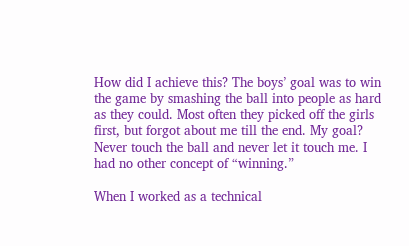How did I achieve this? The boys’ goal was to win the game by smashing the ball into people as hard as they could. Most often they picked off the girls first, but forgot about me till the end. My goal? Never touch the ball and never let it touch me. I had no other concept of “winning.”

When I worked as a technical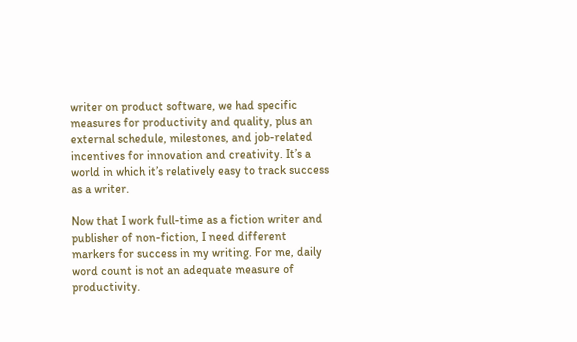writer on product software, we had specific measures for productivity and quality, plus an external schedule, milestones, and job-related incentives for innovation and creativity. It’s a world in which it’s relatively easy to track success as a writer.

Now that I work full-time as a fiction writer and publisher of non-fiction, I need different markers for success in my writing. For me, daily word count is not an adequate measure of productivity.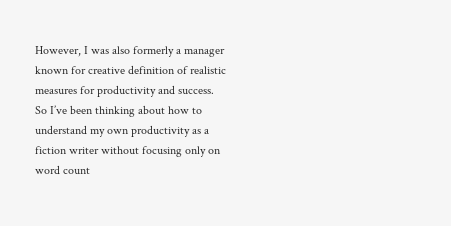However, I was also formerly a manager known for creative definition of realistic measures for productivity and success. So I’ve been thinking about how to understand my own productivity as a fiction writer without focusing only on word count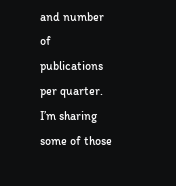and number of publications per quarter. I’m sharing some of those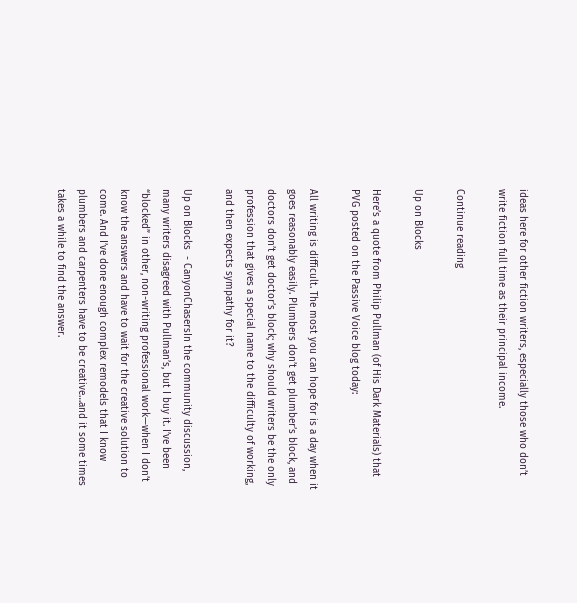ideas here for other fiction writers, especially those who don’t write fiction full time as their principal income.

Continue reading

Up on Blocks

Here’s a quote from Philip Pullman (of His Dark Materials) that PVG posted on the Passive Voice blog today:

All writing is difficult. The most you can hope for is a day when it goes reasonably easily. Plumbers don’t get plumber’s block, and doctors don’t get doctor’s block; why should writers be the only profession that gives a special name to the difficulty of working, and then expects sympathy for it?

Up on Blocks  - CanyonChasersIn the community discussion, many writers disagreed with Pullman’s, but I buy it. I’ve been “blocked” in other, non-writing professional work—when I don’t know the answers and have to wait for the creative solution to come. And I’ve done enough complex remodels that I know plumbers and carpenters have to be creative…and it some times takes a while to find the answer.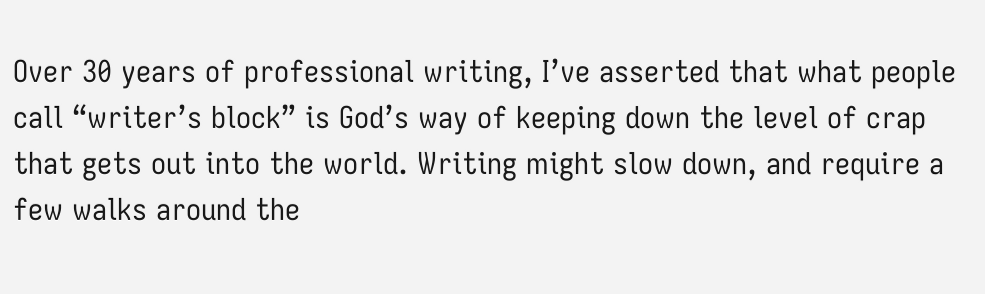Over 30 years of professional writing, I’ve asserted that what people call “writer’s block” is God’s way of keeping down the level of crap that gets out into the world. Writing might slow down, and require a few walks around the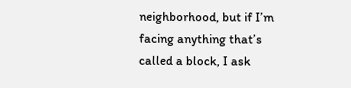neighborhood, but if I’m facing anything that’s called a block, I ask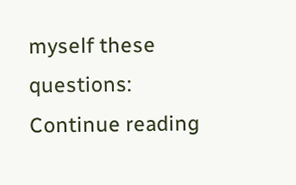myself these questions: Continue reading